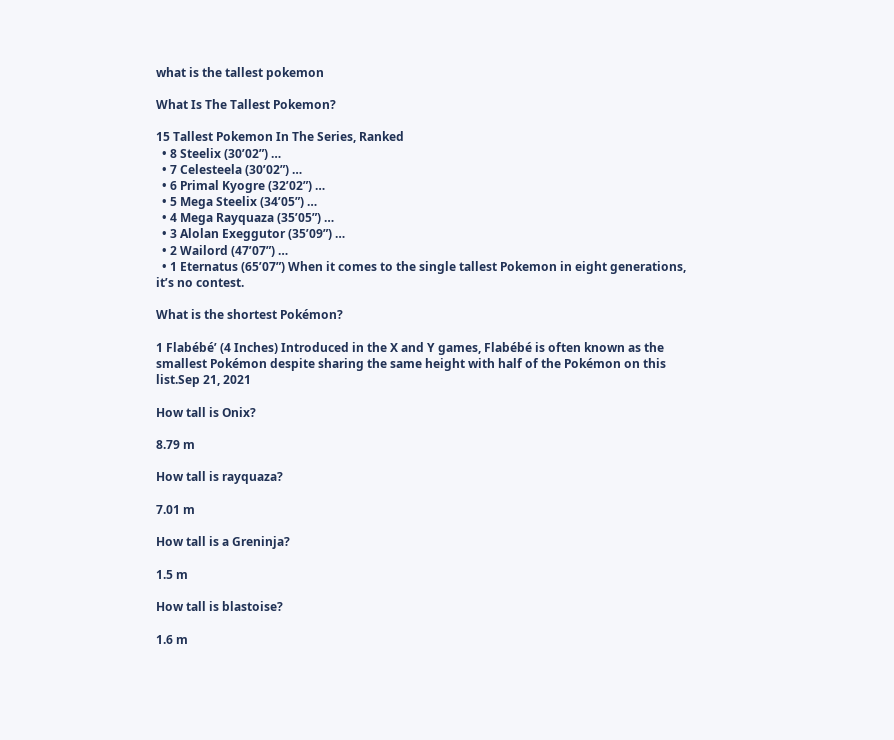what is the tallest pokemon

What Is The Tallest Pokemon?

15 Tallest Pokemon In The Series, Ranked
  • 8 Steelix (30’02”) …
  • 7 Celesteela (30’02”) …
  • 6 Primal Kyogre (32’02”) …
  • 5 Mega Steelix (34’05”) …
  • 4 Mega Rayquaza (35’05”) …
  • 3 Alolan Exeggutor (35’09”) …
  • 2 Wailord (47’07”) …
  • 1 Eternatus (65’07”) When it comes to the single tallest Pokemon in eight generations, it’s no contest.

What is the shortest Pokémon?

1 Flabébé’ (4 Inches) Introduced in the X and Y games, Flabébé is often known as the smallest Pokémon despite sharing the same height with half of the Pokémon on this list.Sep 21, 2021

How tall is Onix?

8.79 m

How tall is rayquaza?

7.01 m

How tall is a Greninja?

1.5 m

How tall is blastoise?

1.6 m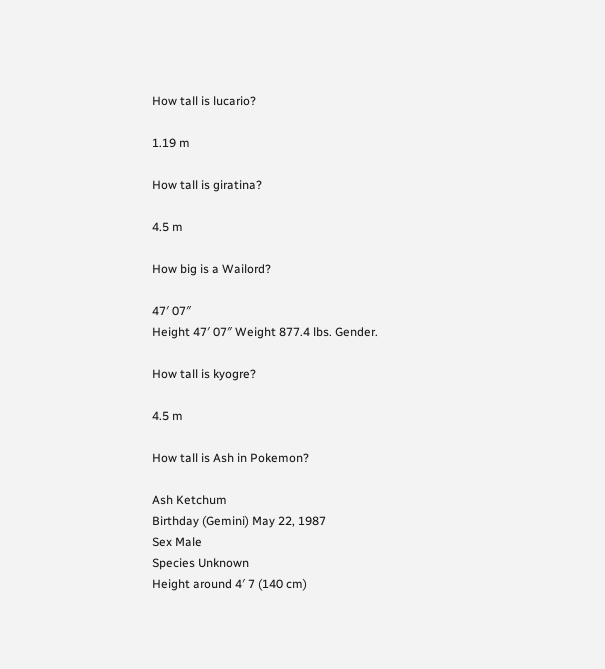How tall is lucario?

1.19 m

How tall is giratina?

4.5 m

How big is a Wailord?

47′ 07″
Height 47′ 07″ Weight 877.4 lbs. Gender.

How tall is kyogre?

4.5 m

How tall is Ash in Pokemon?

Ash Ketchum
Birthday (Gemini) May 22, 1987
Sex Male
Species Unknown
Height around 4′ 7 (140 cm)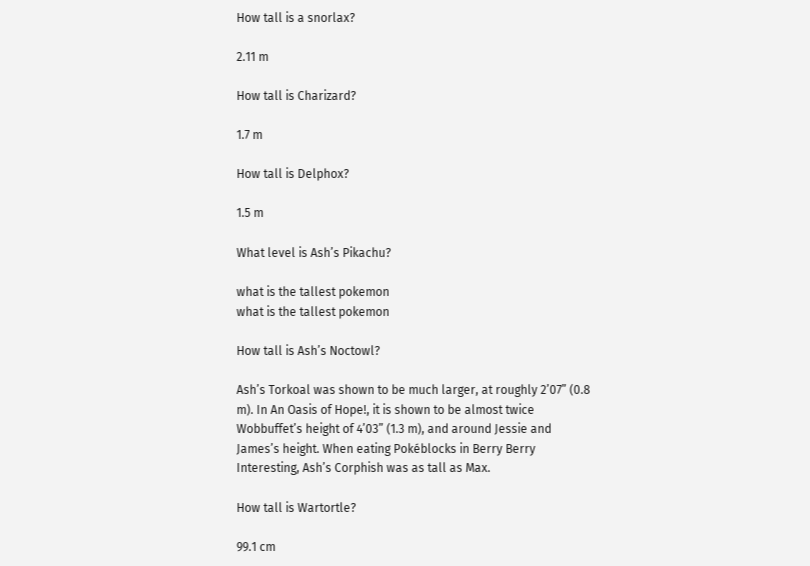How tall is a snorlax?

2.11 m

How tall is Charizard?

1.7 m

How tall is Delphox?

1.5 m

What level is Ash’s Pikachu?

what is the tallest pokemon
what is the tallest pokemon

How tall is Ash’s Noctowl?

Ash’s Torkoal was shown to be much larger, at roughly 2’07” (0.8 m). In An Oasis of Hope!, it is shown to be almost twice Wobbuffet’s height of 4’03” (1.3 m), and around Jessie and James’s height. When eating Pokéblocks in Berry Berry Interesting, Ash’s Corphish was as tall as Max.

How tall is Wartortle?

99.1 cm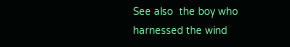See also  the boy who harnessed the wind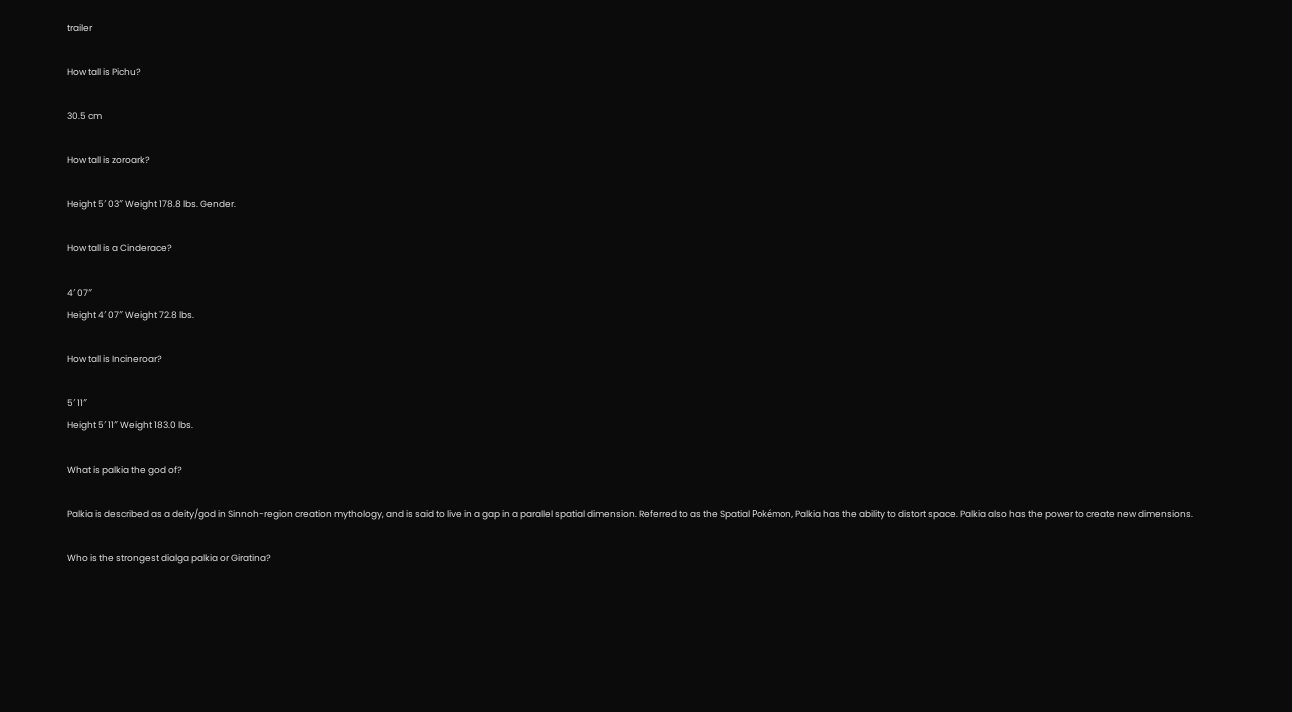trailer

How tall is Pichu?

30.5 cm

How tall is zoroark?

Height 5′ 03″ Weight 178.8 lbs. Gender.

How tall is a Cinderace?

4′ 07″
Height 4′ 07″ Weight 72.8 lbs.

How tall is Incineroar?

5′ 11″
Height 5′ 11″ Weight 183.0 lbs.

What is palkia the god of?

Palkia is described as a deity/god in Sinnoh-region creation mythology, and is said to live in a gap in a parallel spatial dimension. Referred to as the Spatial Pokémon, Palkia has the ability to distort space. Palkia also has the power to create new dimensions.

Who is the strongest dialga palkia or Giratina?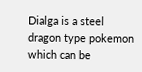Dialga is a steel dragon type pokemon which can be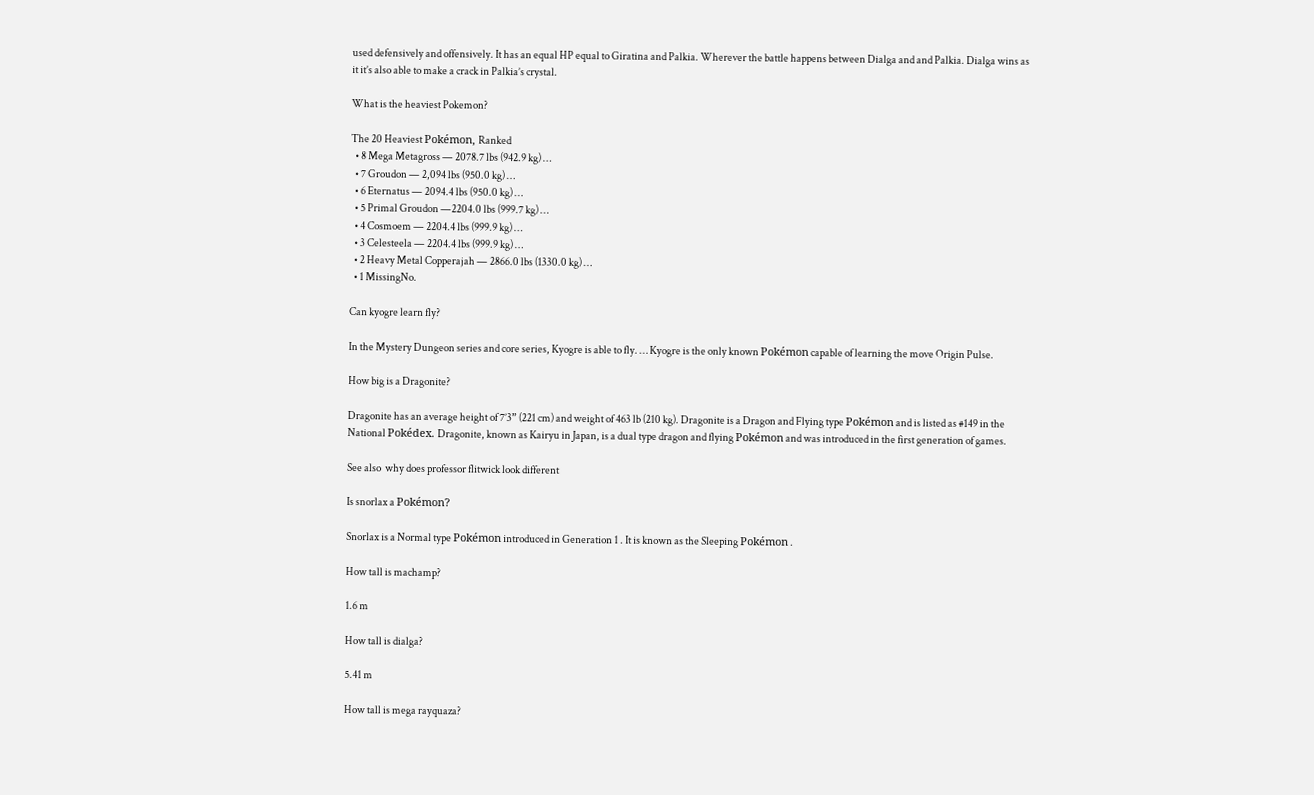used defensively and offensively. It has an equal HP equal to Giratina and Palkia. Wherever the battle happens between Dialga and and Palkia. Dialga wins as it it’s also able to make a crack in Palkia’s crystal.

What is the heaviest Pokemon?

The 20 Heaviest Pokémon, Ranked
  • 8 Mega Metagross — 2078.7 lbs (942.9 kg) …
  • 7 Groudon — 2,094 lbs (950.0 kg) …
  • 6 Eternatus — 2094.4 lbs (950.0 kg) …
  • 5 Primal Groudon —2204.0 lbs (999.7 kg) …
  • 4 Cosmoem — 2204.4 lbs (999.9 kg) …
  • 3 Celesteela — 2204.4 lbs (999.9 kg) …
  • 2 Heavy Metal Copperajah — 2866.0 lbs (1330.0 kg) …
  • 1 MissingNo.

Can kyogre learn fly?

In the Mystery Dungeon series and core series, Kyogre is able to fly. … Kyogre is the only known Pokémon capable of learning the move Origin Pulse.

How big is a Dragonite?

Dragonite has an average height of 7’3” (221 cm) and weight of 463 lb (210 kg). Dragonite is a Dragon and Flying type Pokémon and is listed as #149 in the National Pokédex. Dragonite, known as Kairyu in Japan, is a dual type dragon and flying Pokémon and was introduced in the first generation of games.

See also  why does professor flitwick look different

Is snorlax a Pokémon?

Snorlax is a Normal type Pokémon introduced in Generation 1 . It is known as the Sleeping Pokémon .

How tall is machamp?

1.6 m

How tall is dialga?

5.41 m

How tall is mega rayquaza?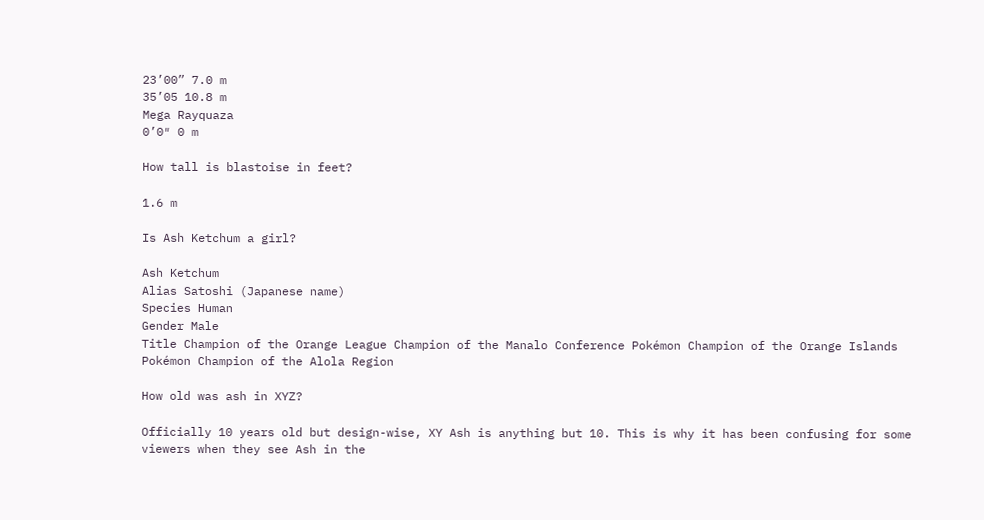23’00” 7.0 m
35’05 10.8 m
Mega Rayquaza
0’0″ 0 m

How tall is blastoise in feet?

1.6 m

Is Ash Ketchum a girl?

Ash Ketchum
Alias Satoshi (Japanese name)
Species Human
Gender Male
Title Champion of the Orange League Champion of the Manalo Conference Pokémon Champion of the Orange Islands Pokémon Champion of the Alola Region

How old was ash in XYZ?

Officially 10 years old but design-wise, XY Ash is anything but 10. This is why it has been confusing for some viewers when they see Ash in the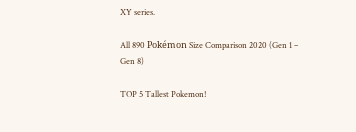XY series.

All 890 Pokémon Size Comparison 2020 (Gen 1 – Gen 8)

TOP 5 Tallest Pokemon!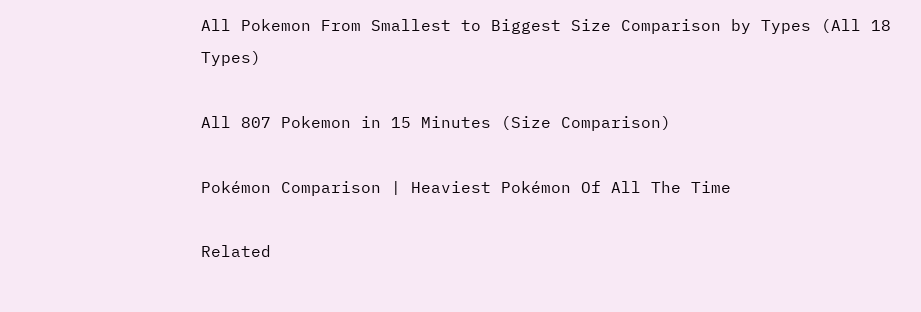All Pokemon From Smallest to Biggest Size Comparison by Types (All 18 Types)

All 807 Pokemon in 15 Minutes (Size Comparison)

Pokémon Comparison | Heaviest Pokémon Of All The Time

Related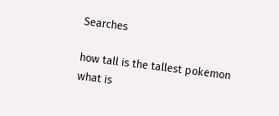Searches

how tall is the tallest pokemon
what is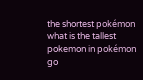the shortest pokémon
what is the tallest pokemon in pokémon go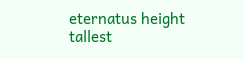eternatus height
tallest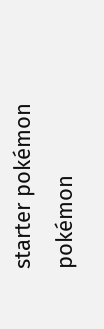starter pokémon
pokémon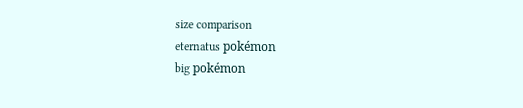size comparison
eternatus pokémon
big pokémon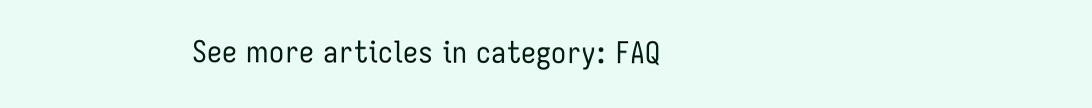See more articles in category: FAQ